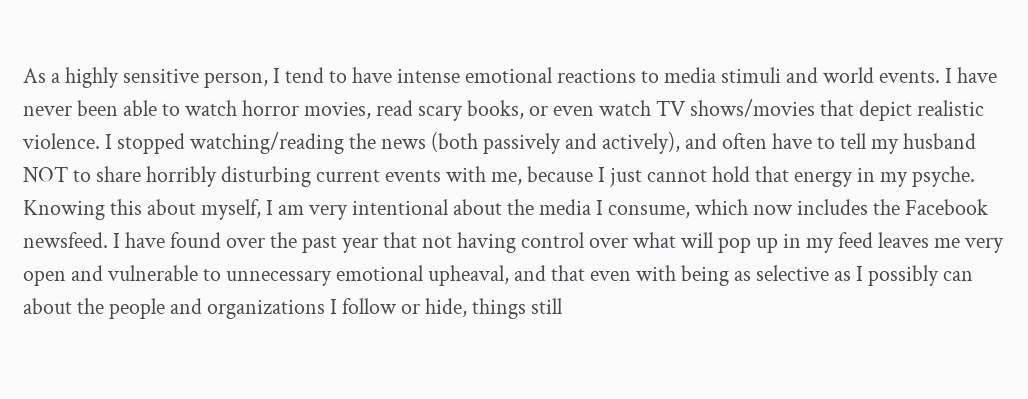As a highly sensitive person, I tend to have intense emotional reactions to media stimuli and world events. I have never been able to watch horror movies, read scary books, or even watch TV shows/movies that depict realistic violence. I stopped watching/reading the news (both passively and actively), and often have to tell my husband NOT to share horribly disturbing current events with me, because I just cannot hold that energy in my psyche.
Knowing this about myself, I am very intentional about the media I consume, which now includes the Facebook newsfeed. I have found over the past year that not having control over what will pop up in my feed leaves me very open and vulnerable to unnecessary emotional upheaval, and that even with being as selective as I possibly can about the people and organizations I follow or hide, things still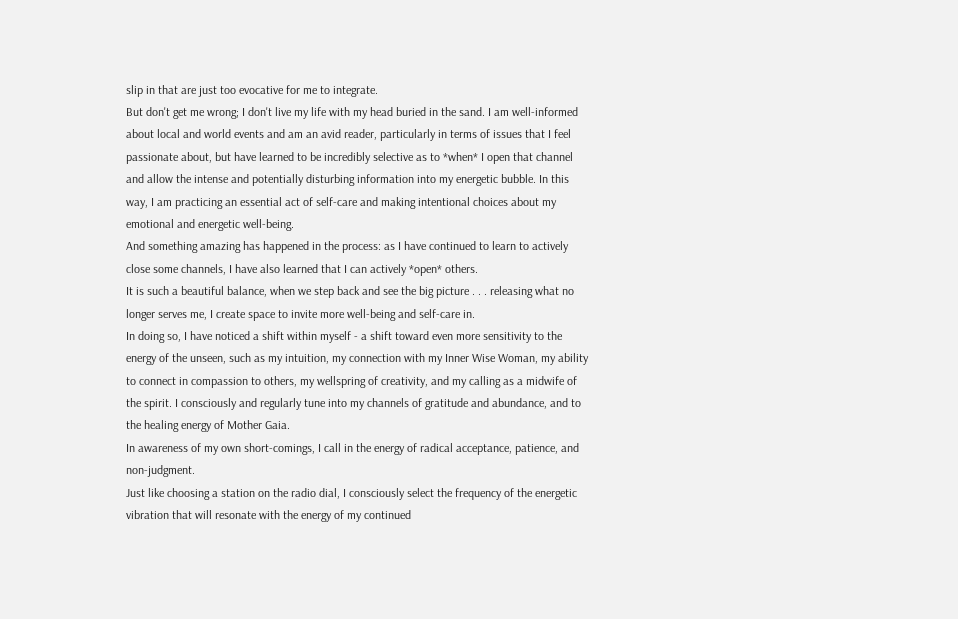slip in that are just too evocative for me to integrate.
But don't get me wrong; I don't live my life with my head buried in the sand. I am well-informed about local and world events and am an avid reader, particularly in terms of issues that I feel passionate about, but have learned to be incredibly selective as to *when* I open that channel and allow the intense and potentially disturbing information into my energetic bubble. In this way, I am practicing an essential act of self-care and making intentional choices about my emotional and energetic well-being.
And something amazing has happened in the process: as I have continued to learn to actively close some channels, I have also learned that I can actively *open* others.
It is such a beautiful balance, when we step back and see the big picture . . . releasing what no longer serves me, I create space to invite more well-being and self-care in.
In doing so, I have noticed a shift within myself - a shift toward even more sensitivity to the energy of the unseen, such as my intuition, my connection with my Inner Wise Woman, my ability to connect in compassion to others, my wellspring of creativity, and my calling as a midwife of the spirit. I consciously and regularly tune into my channels of gratitude and abundance, and to the healing energy of Mother Gaia.
In awareness of my own short-comings, I call in the energy of radical acceptance, patience, and non-judgment.
Just like choosing a station on the radio dial, I consciously select the frequency of the energetic vibration that will resonate with the energy of my continued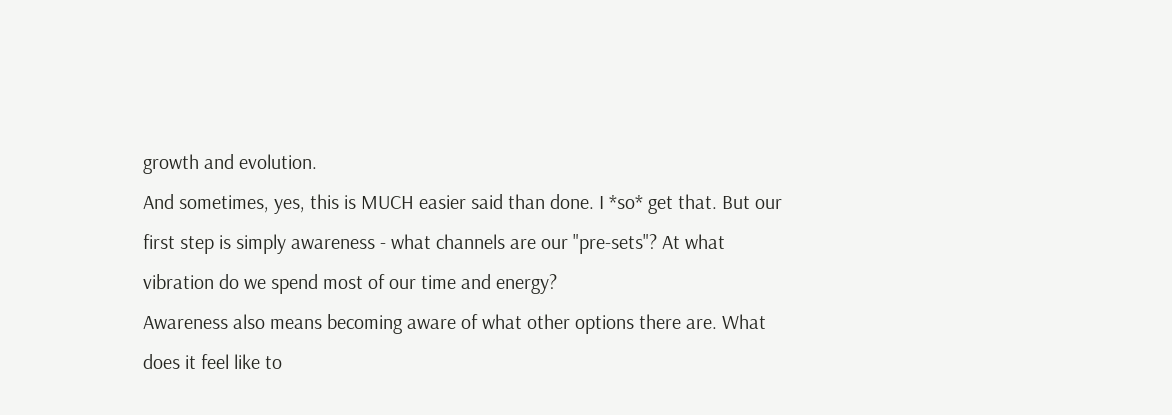growth and evolution.
And sometimes, yes, this is MUCH easier said than done. I *so* get that. But our first step is simply awareness - what channels are our "pre-sets"? At what vibration do we spend most of our time and energy?
Awareness also means becoming aware of what other options there are. What does it feel like to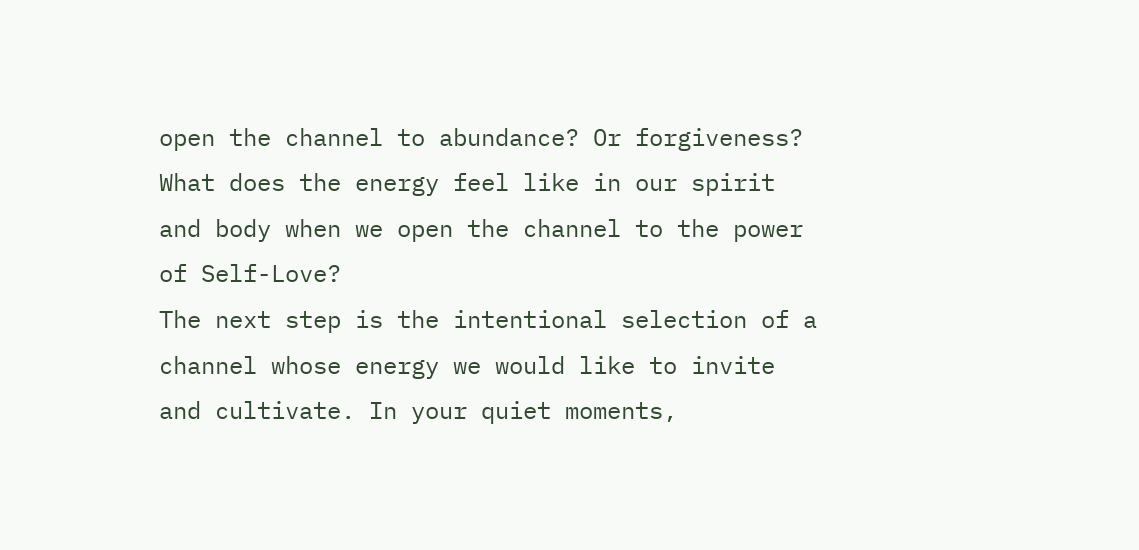open the channel to abundance? Or forgiveness? What does the energy feel like in our spirit and body when we open the channel to the power of Self-Love?
The next step is the intentional selection of a channel whose energy we would like to invite and cultivate. In your quiet moments,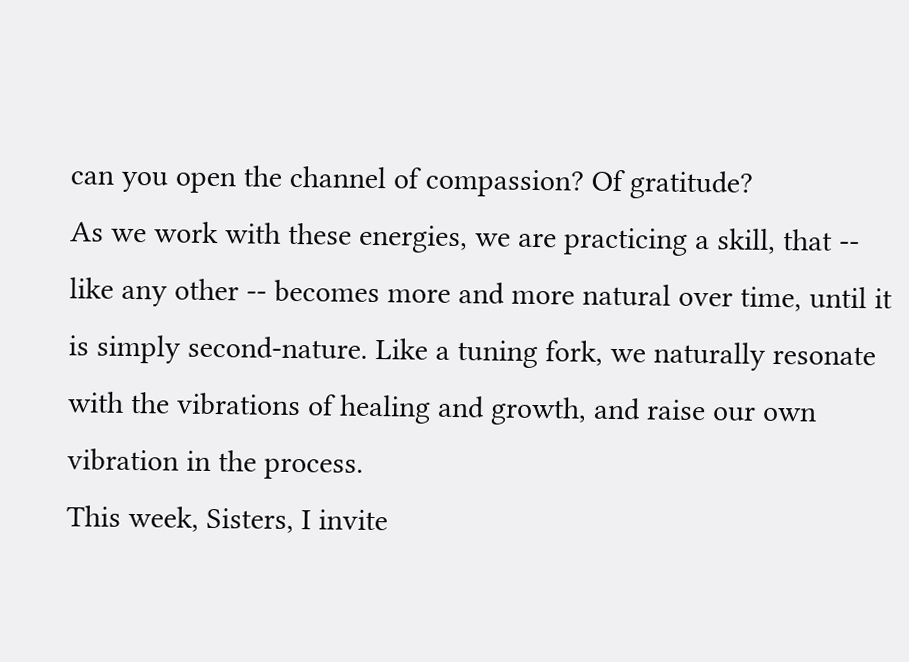can you open the channel of compassion? Of gratitude?
As we work with these energies, we are practicing a skill, that -- like any other -- becomes more and more natural over time, until it is simply second-nature. Like a tuning fork, we naturally resonate with the vibrations of healing and growth, and raise our own vibration in the process.
This week, Sisters, I invite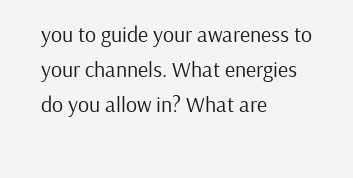you to guide your awareness to your channels. What energies do you allow in? What are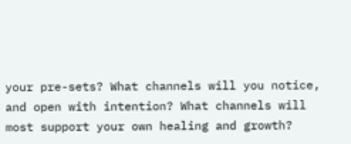your pre-sets? What channels will you notice, and open with intention? What channels will most support your own healing and growth?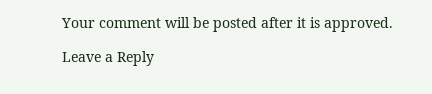Your comment will be posted after it is approved.

Leave a Reply